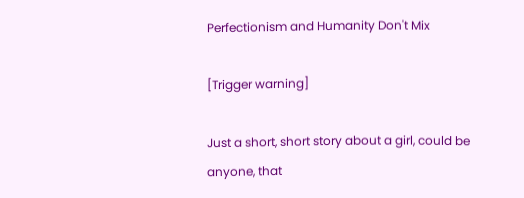Perfectionism and Humanity Don't Mix

[Trigger warning]

Just a short, short story about a girl, could be anyone, that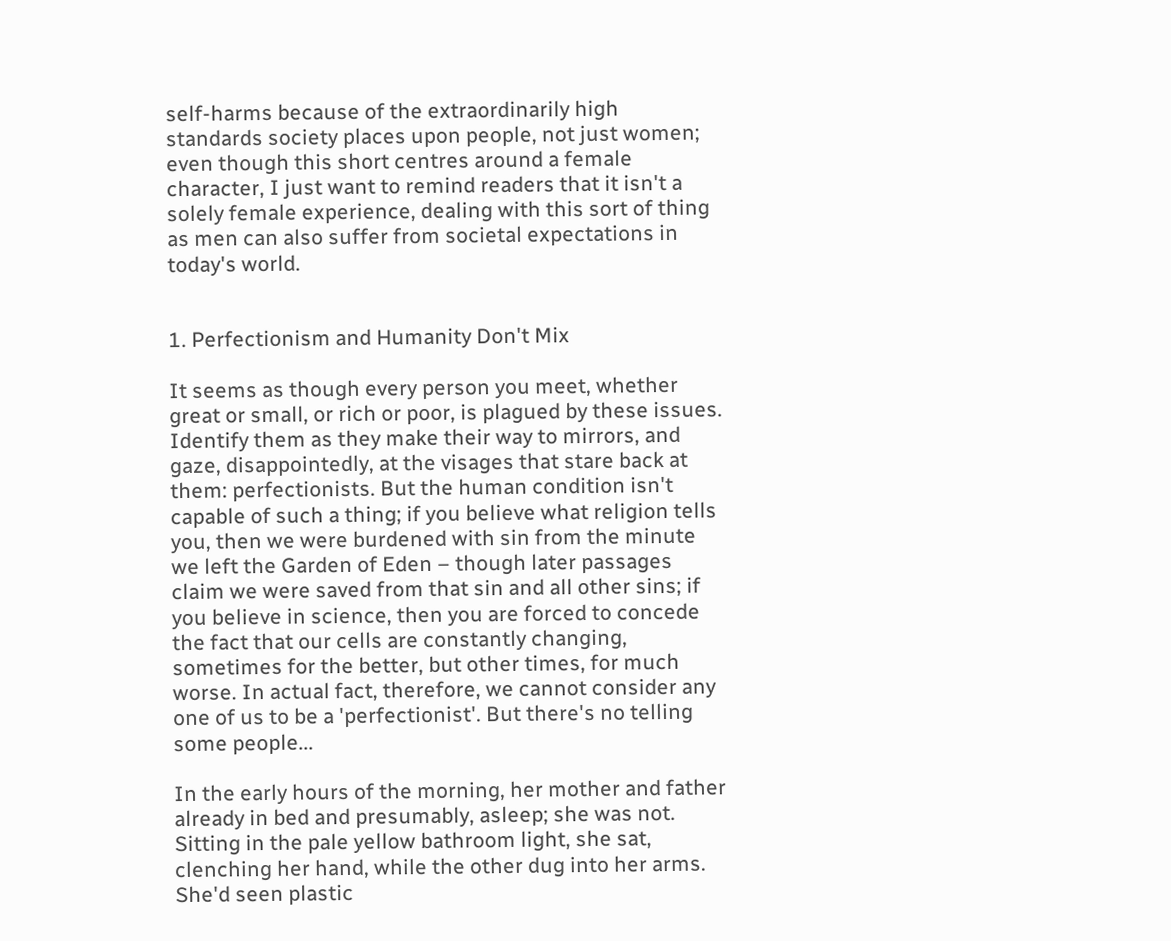self-harms because of the extraordinarily high standards society places upon people, not just women; even though this short centres around a female character, I just want to remind readers that it isn't a solely female experience, dealing with this sort of thing as men can also suffer from societal expectations in today's world.


1. Perfectionism and Humanity Don't Mix

It seems as though every person you meet, whether great or small, or rich or poor, is plagued by these issues. Identify them as they make their way to mirrors, and gaze, disappointedly, at the visages that stare back at them: perfectionists. But the human condition isn't capable of such a thing; if you believe what religion tells you, then we were burdened with sin from the minute we left the Garden of Eden – though later passages claim we were saved from that sin and all other sins; if you believe in science, then you are forced to concede the fact that our cells are constantly changing, sometimes for the better, but other times, for much worse. In actual fact, therefore, we cannot consider any one of us to be a 'perfectionist'. But there's no telling some people...

In the early hours of the morning, her mother and father already in bed and presumably, asleep; she was not. Sitting in the pale yellow bathroom light, she sat, clenching her hand, while the other dug into her arms. She'd seen plastic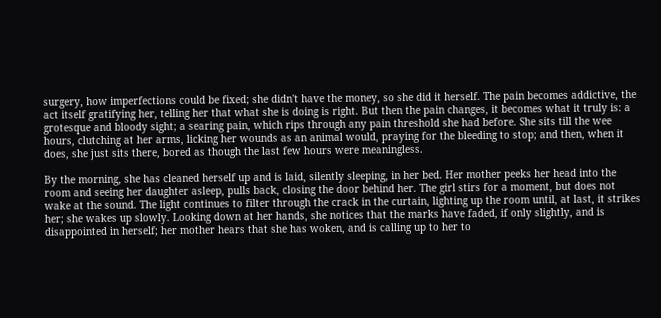surgery, how imperfections could be fixed; she didn't have the money, so she did it herself. The pain becomes addictive, the act itself gratifying her, telling her that what she is doing is right. But then the pain changes, it becomes what it truly is: a grotesque and bloody sight; a searing pain, which rips through any pain threshold she had before. She sits till the wee hours, clutching at her arms, licking her wounds as an animal would, praying for the bleeding to stop; and then, when it does, she just sits there, bored as though the last few hours were meaningless.

By the morning, she has cleaned herself up and is laid, silently sleeping, in her bed. Her mother peeks her head into the room and seeing her daughter asleep, pulls back, closing the door behind her. The girl stirs for a moment, but does not wake at the sound. The light continues to filter through the crack in the curtain, lighting up the room until, at last, it strikes her; she wakes up slowly. Looking down at her hands, she notices that the marks have faded, if only slightly, and is disappointed in herself; her mother hears that she has woken, and is calling up to her to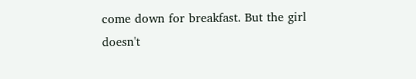come down for breakfast. But the girl doesn't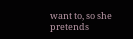want to, so she pretends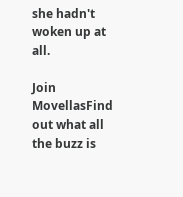she hadn't woken up at all.

Join MovellasFind out what all the buzz is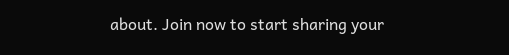about. Join now to start sharing your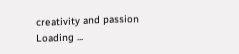creativity and passion
Loading ...